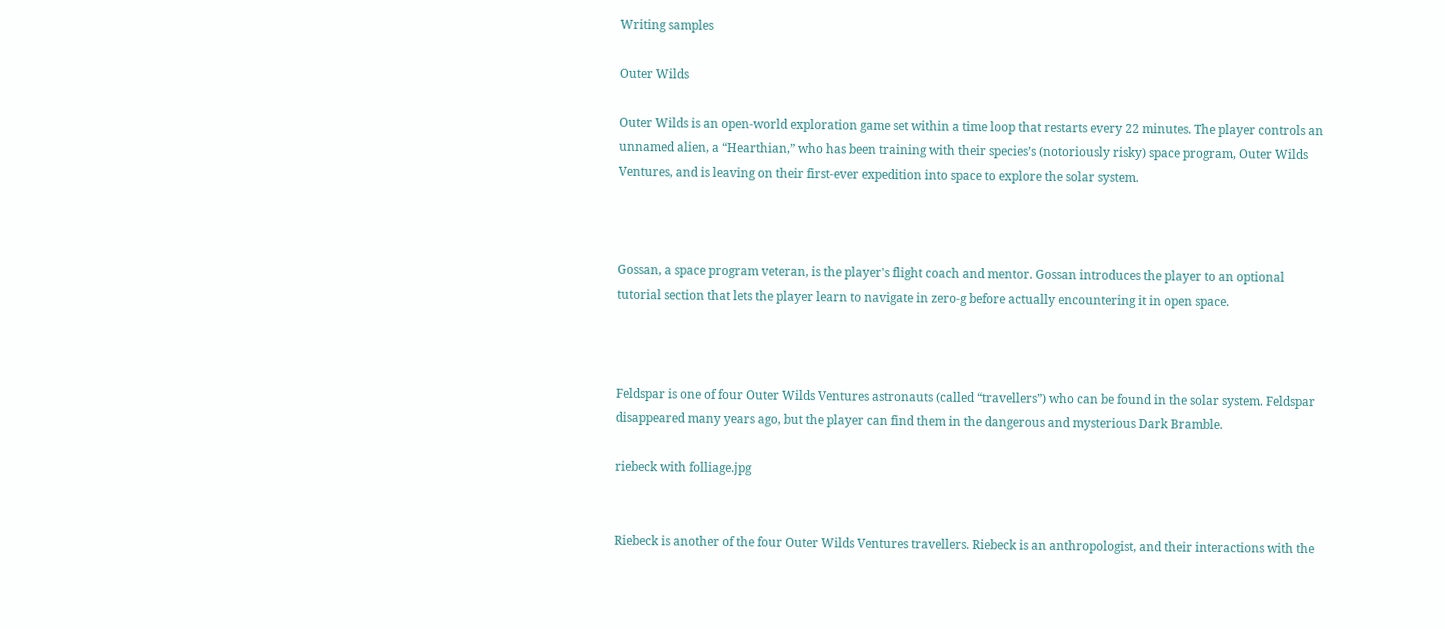Writing samples

Outer Wilds

Outer Wilds is an open-world exploration game set within a time loop that restarts every 22 minutes. The player controls an unnamed alien, a “Hearthian,” who has been training with their species’s (notoriously risky) space program, Outer Wilds Ventures, and is leaving on their first-ever expedition into space to explore the solar system.



Gossan, a space program veteran, is the player's flight coach and mentor. Gossan introduces the player to an optional tutorial section that lets the player learn to navigate in zero-g before actually encountering it in open space.



Feldspar is one of four Outer Wilds Ventures astronauts (called “travellers”) who can be found in the solar system. Feldspar disappeared many years ago, but the player can find them in the dangerous and mysterious Dark Bramble.

riebeck with folliage.jpg


Riebeck is another of the four Outer Wilds Ventures travellers. Riebeck is an anthropologist, and their interactions with the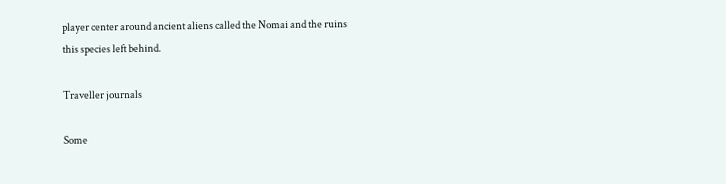player center around ancient aliens called the Nomai and the ruins this species left behind.

Traveller journals

Some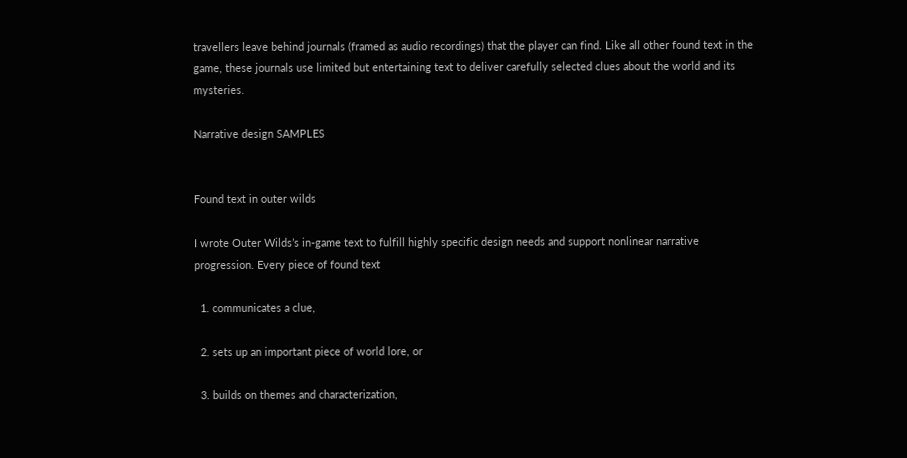travellers leave behind journals (framed as audio recordings) that the player can find. Like all other found text in the game, these journals use limited but entertaining text to deliver carefully selected clues about the world and its mysteries.

Narrative design SAMPLES


Found text in outer wilds

I wrote Outer Wilds’s in-game text to fulfill highly specific design needs and support nonlinear narrative progression. Every piece of found text

  1. communicates a clue,

  2. sets up an important piece of world lore, or

  3. builds on themes and characterization,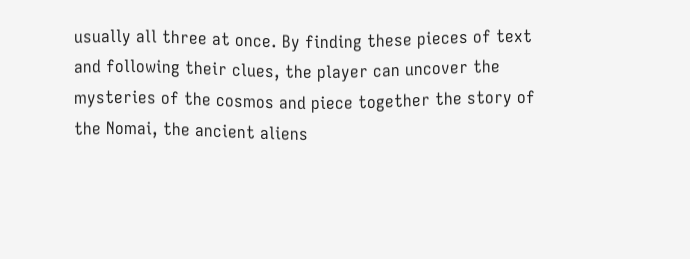usually all three at once. By finding these pieces of text and following their clues, the player can uncover the mysteries of the cosmos and piece together the story of the Nomai, the ancient aliens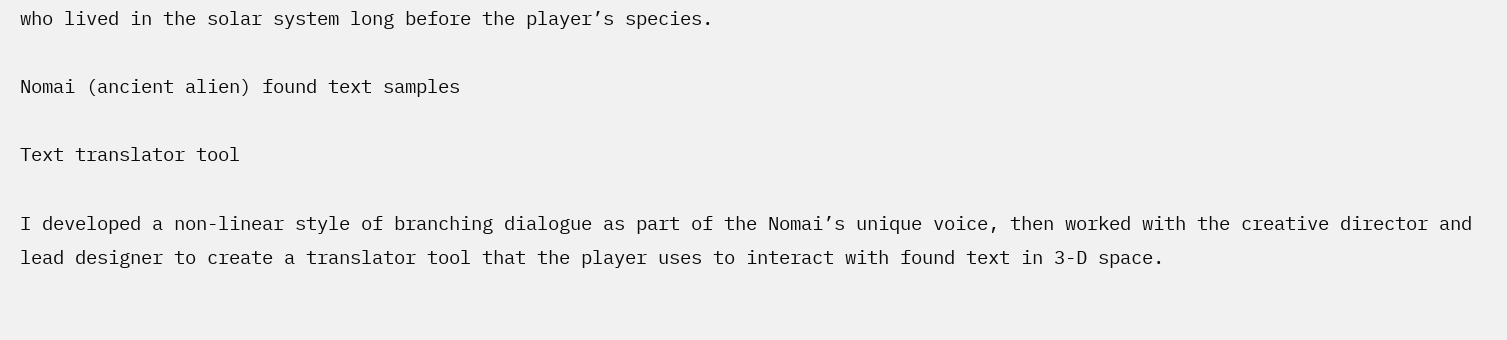who lived in the solar system long before the player’s species.

Nomai (ancient alien) found text samples

Text translator tool

I developed a non-linear style of branching dialogue as part of the Nomai’s unique voice, then worked with the creative director and lead designer to create a translator tool that the player uses to interact with found text in 3-D space.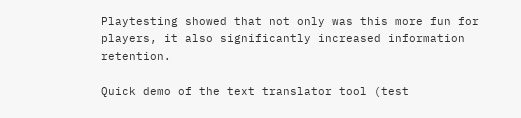Playtesting showed that not only was this more fun for players, it also significantly increased information retention.

Quick demo of the text translator tool (test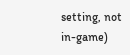setting, not in-game)